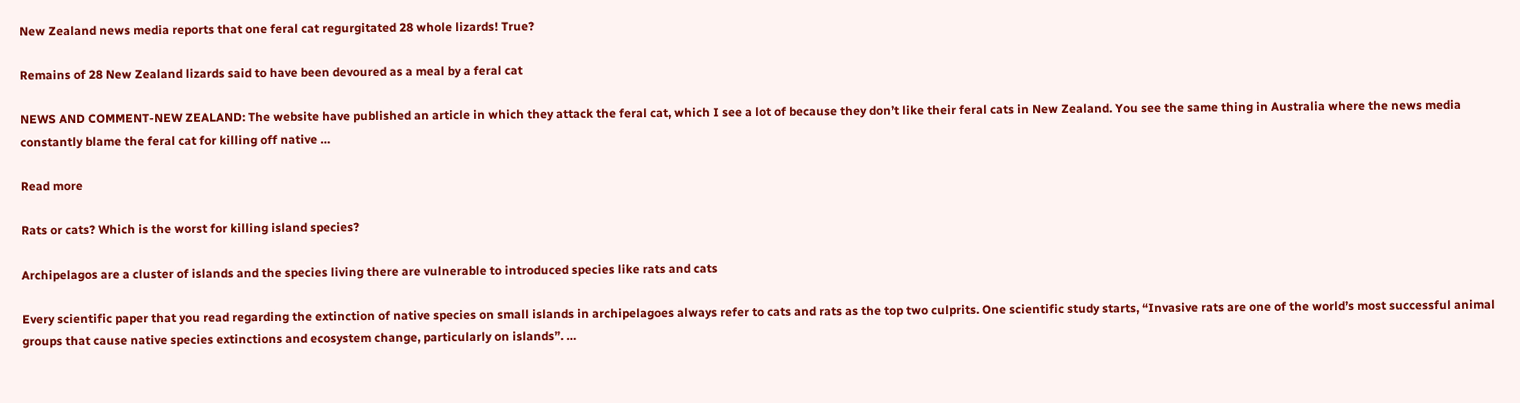New Zealand news media reports that one feral cat regurgitated 28 whole lizards! True?

Remains of 28 New Zealand lizards said to have been devoured as a meal by a feral cat

NEWS AND COMMENT-NEW ZEALAND: The website have published an article in which they attack the feral cat, which I see a lot of because they don’t like their feral cats in New Zealand. You see the same thing in Australia where the news media constantly blame the feral cat for killing off native …

Read more

Rats or cats? Which is the worst for killing island species?

Archipelagos are a cluster of islands and the species living there are vulnerable to introduced species like rats and cats

Every scientific paper that you read regarding the extinction of native species on small islands in archipelagoes always refer to cats and rats as the top two culprits. One scientific study starts, “Invasive rats are one of the world’s most successful animal groups that cause native species extinctions and ecosystem change, particularly on islands”. …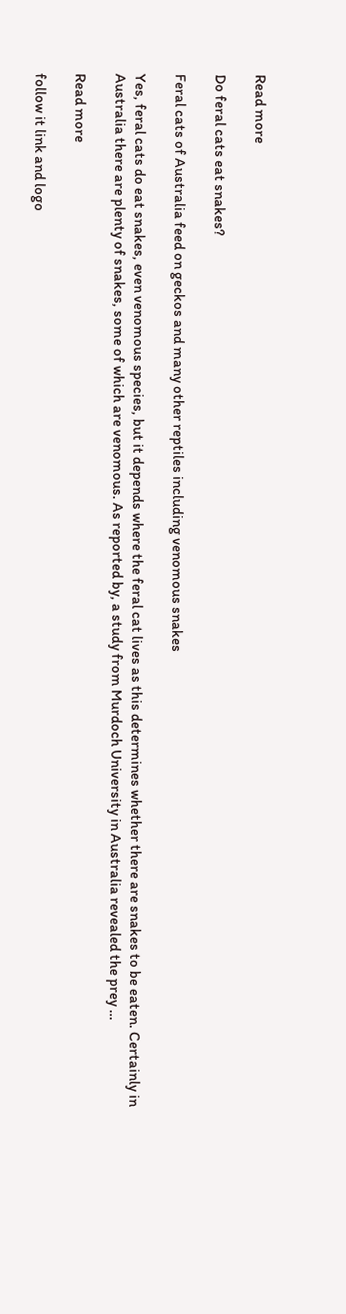Read more

Do feral cats eat snakes?

Feral cats of Australia feed on geckos and many other reptiles including venomous snakes

Yes, feral cats do eat snakes, even venomous species, but it depends where the feral cat lives as this determines whether there are snakes to be eaten. Certainly in Australia there are plenty of snakes, some of which are venomous. As reported by, a study from Murdoch University in Australia revealed the prey …

Read more

follow it link and logo